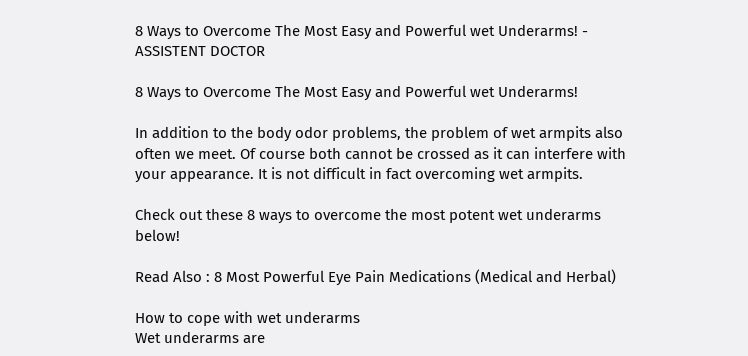8 Ways to Overcome The Most Easy and Powerful wet Underarms! - ASSISTENT DOCTOR

8 Ways to Overcome The Most Easy and Powerful wet Underarms!

In addition to the body odor problems, the problem of wet armpits also often we meet. Of course both cannot be crossed as it can interfere with your appearance. It is not difficult in fact overcoming wet armpits.

Check out these 8 ways to overcome the most potent wet underarms below!

Read Also : 8 Most Powerful Eye Pain Medications (Medical and Herbal)

How to cope with wet underarms
Wet underarms are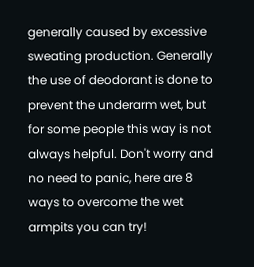generally caused by excessive sweating production. Generally the use of deodorant is done to prevent the underarm wet, but for some people this way is not always helpful. Don't worry and no need to panic, here are 8 ways to overcome the wet armpits you can try!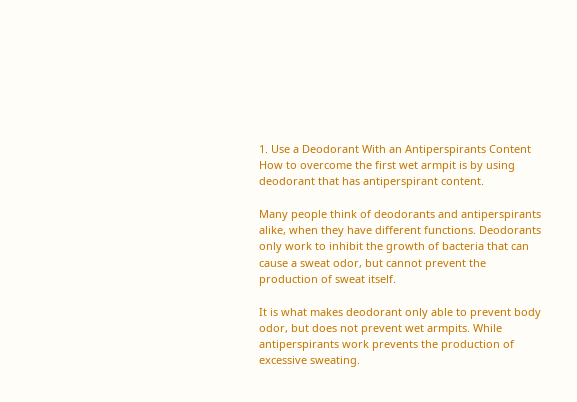1. Use a Deodorant With an Antiperspirants Content
How to overcome the first wet armpit is by using deodorant that has antiperspirant content.

Many people think of deodorants and antiperspirants alike, when they have different functions. Deodorants only work to inhibit the growth of bacteria that can cause a sweat odor, but cannot prevent the production of sweat itself.

It is what makes deodorant only able to prevent body odor, but does not prevent wet armpits. While antiperspirants work prevents the production of excessive sweating.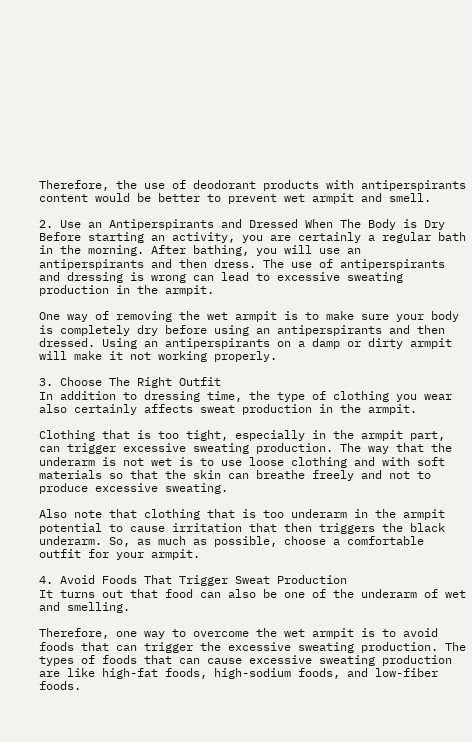Therefore, the use of deodorant products with antiperspirants content would be better to prevent wet armpit and smell.

2. Use an Antiperspirants and Dressed When The Body is Dry
Before starting an activity, you are certainly a regular bath in the morning. After bathing, you will use an antiperspirants and then dress. The use of antiperspirants and dressing is wrong can lead to excessive sweating production in the armpit.

One way of removing the wet armpit is to make sure your body is completely dry before using an antiperspirants and then dressed. Using an antiperspirants on a damp or dirty armpit will make it not working properly.

3. Choose The Right Outfit
In addition to dressing time, the type of clothing you wear also certainly affects sweat production in the armpit.

Clothing that is too tight, especially in the armpit part, can trigger excessive sweating production. The way that the underarm is not wet is to use loose clothing and with soft materials so that the skin can breathe freely and not to produce excessive sweating.

Also note that clothing that is too underarm in the armpit potential to cause irritation that then triggers the black underarm. So, as much as possible, choose a comfortable outfit for your armpit.

4. Avoid Foods That Trigger Sweat Production
It turns out that food can also be one of the underarm of wet and smelling.

Therefore, one way to overcome the wet armpit is to avoid foods that can trigger the excessive sweating production. The types of foods that can cause excessive sweating production are like high-fat foods, high-sodium foods, and low-fiber foods.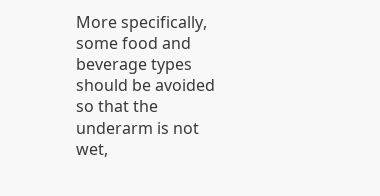More specifically, some food and beverage types should be avoided so that the underarm is not wet,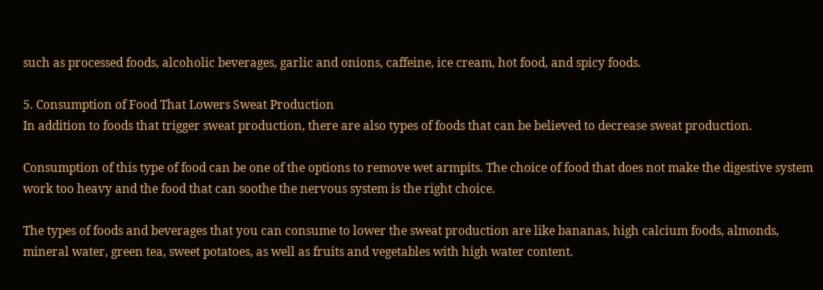such as processed foods, alcoholic beverages, garlic and onions, caffeine, ice cream, hot food, and spicy foods.

5. Consumption of Food That Lowers Sweat Production
In addition to foods that trigger sweat production, there are also types of foods that can be believed to decrease sweat production.

Consumption of this type of food can be one of the options to remove wet armpits. The choice of food that does not make the digestive system work too heavy and the food that can soothe the nervous system is the right choice.

The types of foods and beverages that you can consume to lower the sweat production are like bananas, high calcium foods, almonds, mineral water, green tea, sweet potatoes, as well as fruits and vegetables with high water content.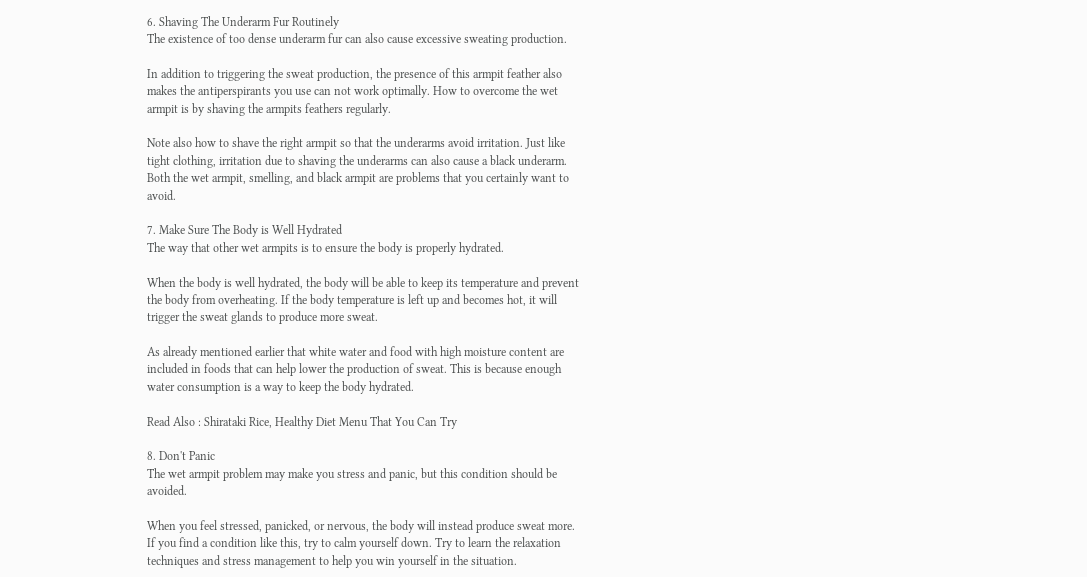6. Shaving The Underarm Fur Routinely
The existence of too dense underarm fur can also cause excessive sweating production.

In addition to triggering the sweat production, the presence of this armpit feather also makes the antiperspirants you use can not work optimally. How to overcome the wet armpit is by shaving the armpits feathers regularly.

Note also how to shave the right armpit so that the underarms avoid irritation. Just like tight clothing, irritation due to shaving the underarms can also cause a black underarm. Both the wet armpit, smelling, and black armpit are problems that you certainly want to avoid.

7. Make Sure The Body is Well Hydrated
The way that other wet armpits is to ensure the body is properly hydrated.

When the body is well hydrated, the body will be able to keep its temperature and prevent the body from overheating. If the body temperature is left up and becomes hot, it will trigger the sweat glands to produce more sweat.

As already mentioned earlier that white water and food with high moisture content are included in foods that can help lower the production of sweat. This is because enough water consumption is a way to keep the body hydrated.

Read Also : Shirataki Rice, Healthy Diet Menu That You Can Try

8. Don't Panic
The wet armpit problem may make you stress and panic, but this condition should be avoided.

When you feel stressed, panicked, or nervous, the body will instead produce sweat more. If you find a condition like this, try to calm yourself down. Try to learn the relaxation techniques and stress management to help you win yourself in the situation.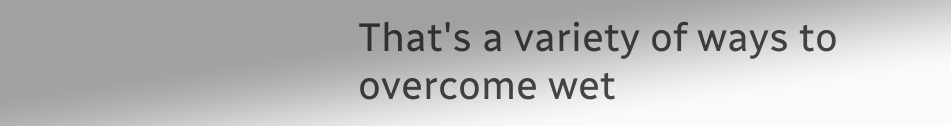That's a variety of ways to overcome wet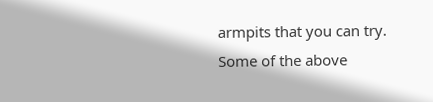armpits that you can try. Some of the above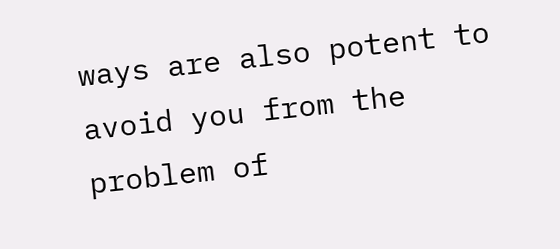ways are also potent to avoid you from the problem of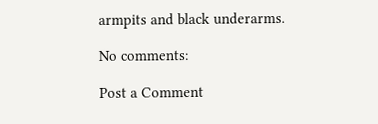armpits and black underarms.

No comments:

Post a Comment